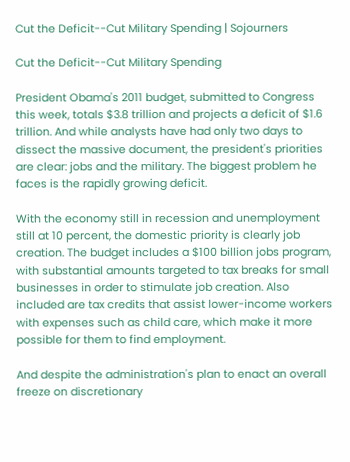Cut the Deficit--Cut Military Spending | Sojourners

Cut the Deficit--Cut Military Spending

President Obama's 2011 budget, submitted to Congress this week, totals $3.8 trillion and projects a deficit of $1.6 trillion. And while analysts have had only two days to dissect the massive document, the president's priorities are clear: jobs and the military. The biggest problem he faces is the rapidly growing deficit.

With the economy still in recession and unemployment still at 10 percent, the domestic priority is clearly job creation. The budget includes a $100 billion jobs program, with substantial amounts targeted to tax breaks for small businesses in order to stimulate job creation. Also included are tax credits that assist lower-income workers with expenses such as child care, which make it more possible for them to find employment.

And despite the administration's plan to enact an overall freeze on discretionary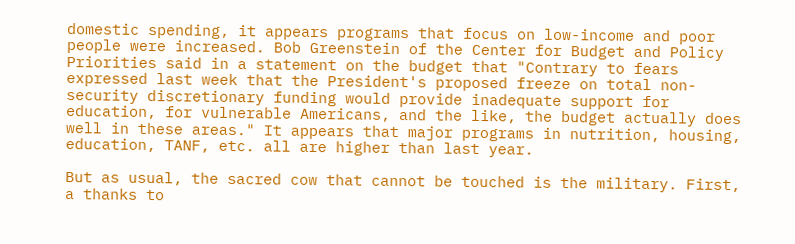domestic spending, it appears programs that focus on low-income and poor people were increased. Bob Greenstein of the Center for Budget and Policy Priorities said in a statement on the budget that "Contrary to fears expressed last week that the President's proposed freeze on total non-security discretionary funding would provide inadequate support for education, for vulnerable Americans, and the like, the budget actually does well in these areas." It appears that major programs in nutrition, housing, education, TANF, etc. all are higher than last year.

But as usual, the sacred cow that cannot be touched is the military. First, a thanks to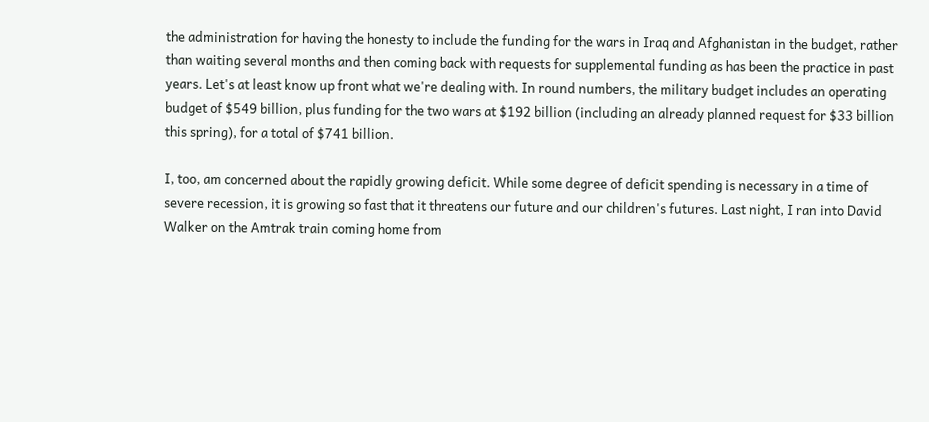the administration for having the honesty to include the funding for the wars in Iraq and Afghanistan in the budget, rather than waiting several months and then coming back with requests for supplemental funding as has been the practice in past years. Let's at least know up front what we're dealing with. In round numbers, the military budget includes an operating budget of $549 billion, plus funding for the two wars at $192 billion (including an already planned request for $33 billion this spring), for a total of $741 billion.

I, too, am concerned about the rapidly growing deficit. While some degree of deficit spending is necessary in a time of severe recession, it is growing so fast that it threatens our future and our children's futures. Last night, I ran into David Walker on the Amtrak train coming home from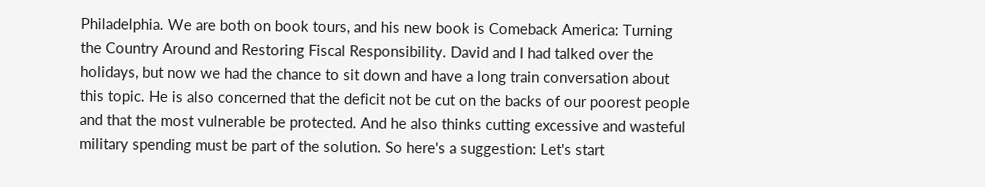Philadelphia. We are both on book tours, and his new book is Comeback America: Turning the Country Around and Restoring Fiscal Responsibility. David and I had talked over the holidays, but now we had the chance to sit down and have a long train conversation about this topic. He is also concerned that the deficit not be cut on the backs of our poorest people and that the most vulnerable be protected. And he also thinks cutting excessive and wasteful military spending must be part of the solution. So here's a suggestion: Let's start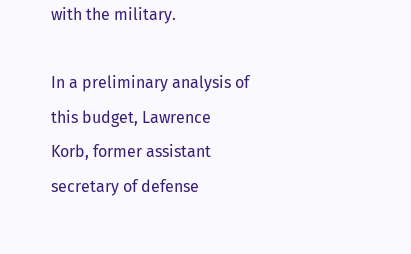with the military.

In a preliminary analysis of this budget, Lawrence Korb, former assistant secretary of defense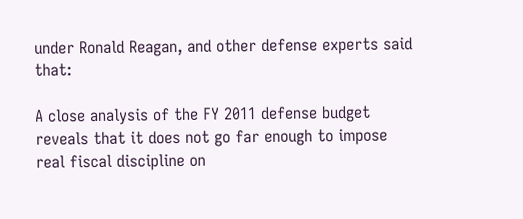under Ronald Reagan, and other defense experts said that:

A close analysis of the FY 2011 defense budget reveals that it does not go far enough to impose real fiscal discipline on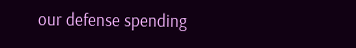our defense spending